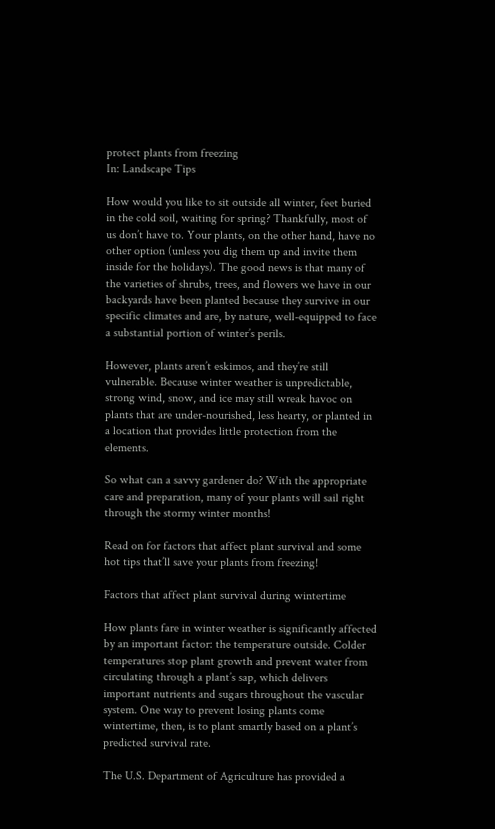protect plants from freezing
In: Landscape Tips

How would you like to sit outside all winter, feet buried in the cold soil, waiting for spring? Thankfully, most of us don’t have to. Your plants, on the other hand, have no other option (unless you dig them up and invite them inside for the holidays). The good news is that many of the varieties of shrubs, trees, and flowers we have in our backyards have been planted because they survive in our specific climates and are, by nature, well-equipped to face a substantial portion of winter’s perils.

However, plants aren’t eskimos, and they’re still vulnerable. Because winter weather is unpredictable, strong wind, snow, and ice may still wreak havoc on plants that are under-nourished, less hearty, or planted in a location that provides little protection from the elements.

So what can a savvy gardener do? With the appropriate care and preparation, many of your plants will sail right through the stormy winter months!

Read on for factors that affect plant survival and some hot tips that’ll save your plants from freezing!

Factors that affect plant survival during wintertime

How plants fare in winter weather is significantly affected by an important factor: the temperature outside. Colder temperatures stop plant growth and prevent water from circulating through a plant’s sap, which delivers important nutrients and sugars throughout the vascular system. One way to prevent losing plants come wintertime, then, is to plant smartly based on a plant’s predicted survival rate.

The U.S. Department of Agriculture has provided a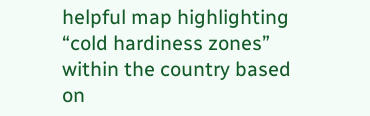helpful map highlighting “cold hardiness zones” within the country based on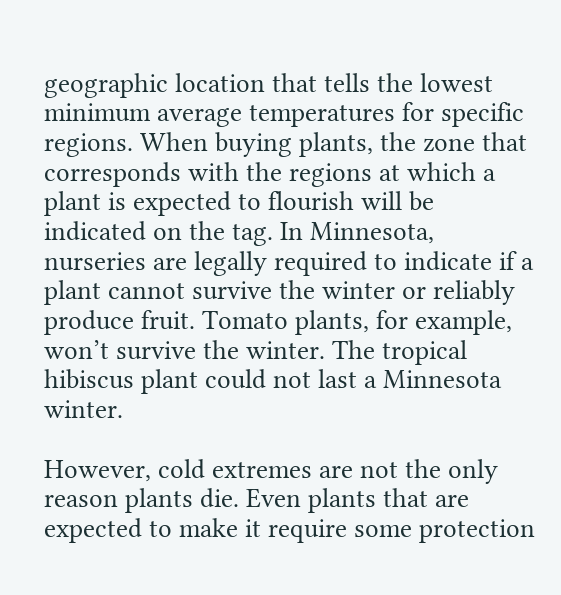geographic location that tells the lowest minimum average temperatures for specific regions. When buying plants, the zone that corresponds with the regions at which a plant is expected to flourish will be indicated on the tag. In Minnesota, nurseries are legally required to indicate if a plant cannot survive the winter or reliably produce fruit. Tomato plants, for example, won’t survive the winter. The tropical hibiscus plant could not last a Minnesota winter.

However, cold extremes are not the only reason plants die. Even plants that are expected to make it require some protection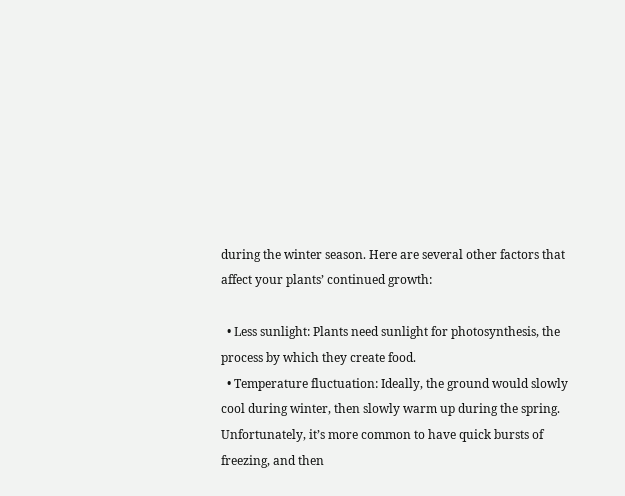during the winter season. Here are several other factors that affect your plants’ continued growth:

  • Less sunlight: Plants need sunlight for photosynthesis, the process by which they create food.
  • Temperature fluctuation: Ideally, the ground would slowly cool during winter, then slowly warm up during the spring. Unfortunately, it’s more common to have quick bursts of freezing, and then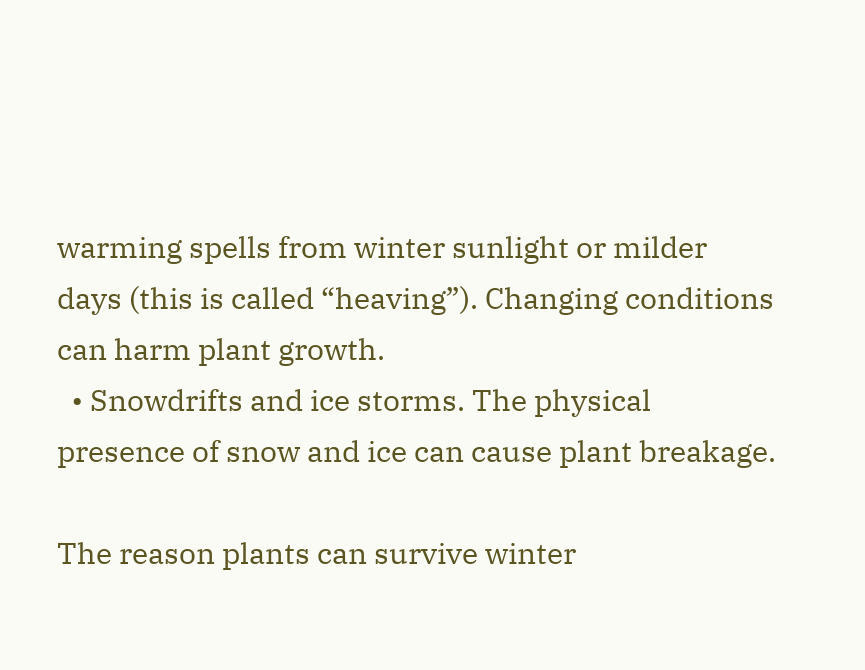warming spells from winter sunlight or milder days (this is called “heaving”). Changing conditions can harm plant growth.
  • Snowdrifts and ice storms. The physical presence of snow and ice can cause plant breakage.

The reason plants can survive winter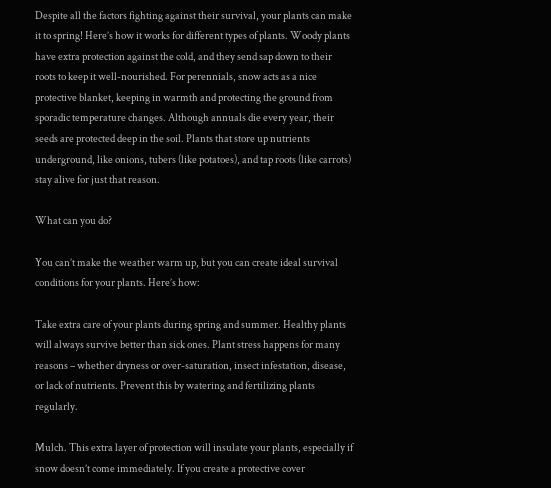Despite all the factors fighting against their survival, your plants can make it to spring! Here’s how it works for different types of plants. Woody plants have extra protection against the cold, and they send sap down to their roots to keep it well-nourished. For perennials, snow acts as a nice protective blanket, keeping in warmth and protecting the ground from sporadic temperature changes. Although annuals die every year, their seeds are protected deep in the soil. Plants that store up nutrients underground, like onions, tubers (like potatoes), and tap roots (like carrots) stay alive for just that reason.

What can you do?

You can’t make the weather warm up, but you can create ideal survival conditions for your plants. Here’s how:

Take extra care of your plants during spring and summer. Healthy plants will always survive better than sick ones. Plant stress happens for many reasons – whether dryness or over-saturation, insect infestation, disease, or lack of nutrients. Prevent this by watering and fertilizing plants regularly.

Mulch. This extra layer of protection will insulate your plants, especially if snow doesn’t come immediately. If you create a protective cover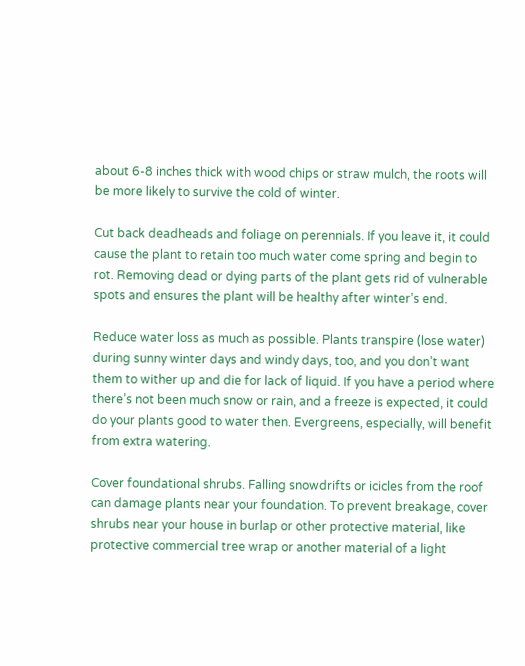about 6-8 inches thick with wood chips or straw mulch, the roots will be more likely to survive the cold of winter.

Cut back deadheads and foliage on perennials. If you leave it, it could cause the plant to retain too much water come spring and begin to rot. Removing dead or dying parts of the plant gets rid of vulnerable spots and ensures the plant will be healthy after winter’s end.

Reduce water loss as much as possible. Plants transpire (lose water) during sunny winter days and windy days, too, and you don’t want them to wither up and die for lack of liquid. If you have a period where there’s not been much snow or rain, and a freeze is expected, it could do your plants good to water then. Evergreens, especially, will benefit from extra watering.

Cover foundational shrubs. Falling snowdrifts or icicles from the roof can damage plants near your foundation. To prevent breakage, cover shrubs near your house in burlap or other protective material, like protective commercial tree wrap or another material of a light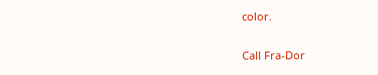color.

Call Fra-Dor